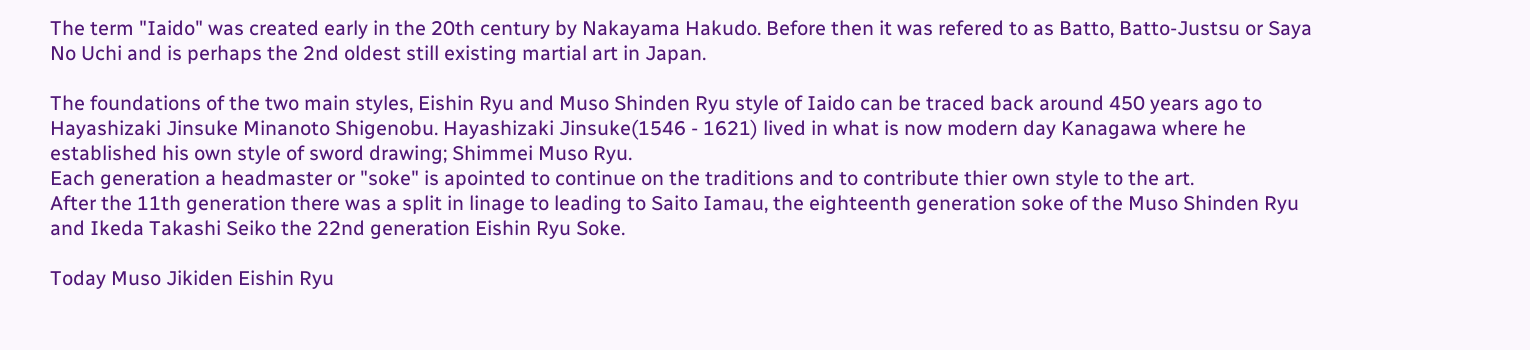The term "Iaido" was created early in the 20th century by Nakayama Hakudo. Before then it was refered to as Batto, Batto-Justsu or Saya No Uchi and is perhaps the 2nd oldest still existing martial art in Japan.

The foundations of the two main styles, Eishin Ryu and Muso Shinden Ryu style of Iaido can be traced back around 450 years ago to Hayashizaki Jinsuke Minanoto Shigenobu. Hayashizaki Jinsuke(1546 - 1621) lived in what is now modern day Kanagawa where he established his own style of sword drawing; Shimmei Muso Ryu.
Each generation a headmaster or "soke" is apointed to continue on the traditions and to contribute thier own style to the art.
After the 11th generation there was a split in linage to leading to Saito Iamau, the eighteenth generation soke of the Muso Shinden Ryu and Ikeda Takashi Seiko the 22nd generation Eishin Ryu Soke.

Today Muso Jikiden Eishin Ryu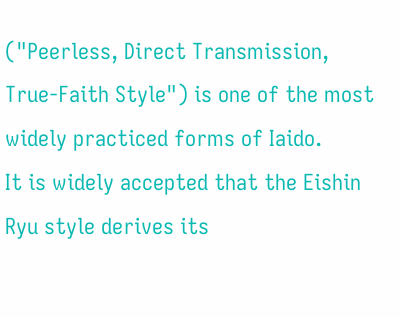("Peerless, Direct Transmission, True-Faith Style") is one of the most widely practiced forms of Iaido.
It is widely accepted that the Eishin Ryu style derives its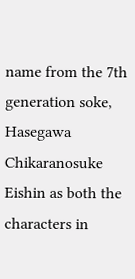name from the 7th generation soke, Hasegawa Chikaranosuke Eishin as both the characters in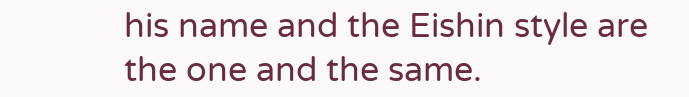his name and the Eishin style are the one and the same.